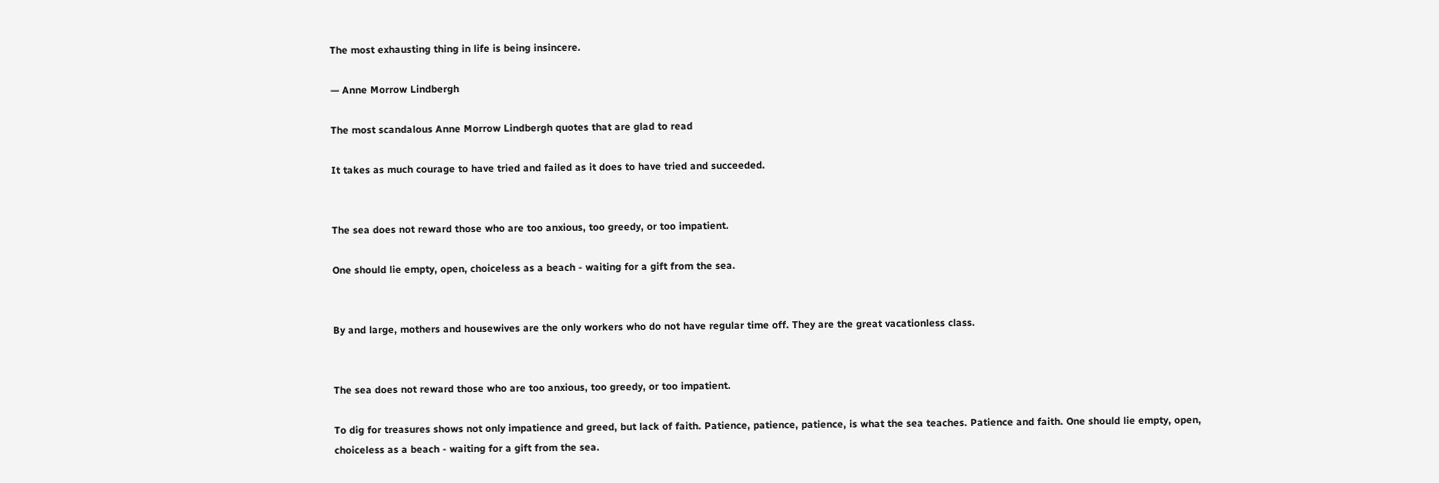The most exhausting thing in life is being insincere.

— Anne Morrow Lindbergh

The most scandalous Anne Morrow Lindbergh quotes that are glad to read

It takes as much courage to have tried and failed as it does to have tried and succeeded.


The sea does not reward those who are too anxious, too greedy, or too impatient.

One should lie empty, open, choiceless as a beach - waiting for a gift from the sea.


By and large, mothers and housewives are the only workers who do not have regular time off. They are the great vacationless class.


The sea does not reward those who are too anxious, too greedy, or too impatient.

To dig for treasures shows not only impatience and greed, but lack of faith. Patience, patience, patience, is what the sea teaches. Patience and faith. One should lie empty, open, choiceless as a beach - waiting for a gift from the sea.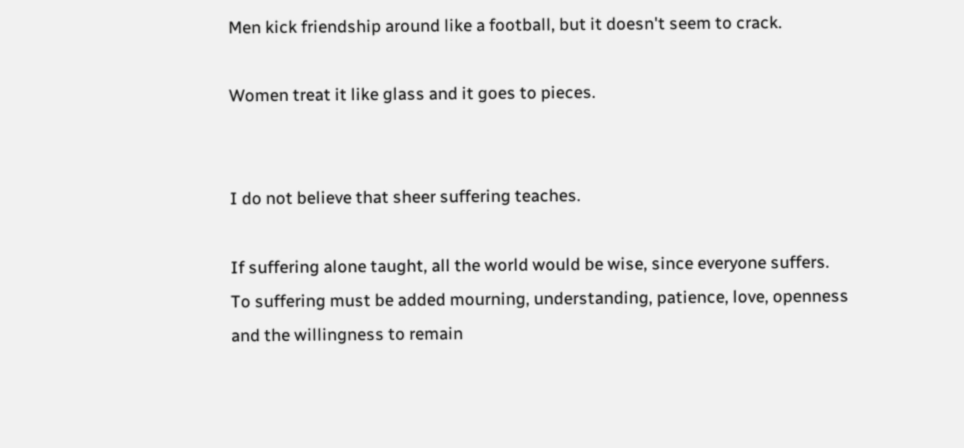Men kick friendship around like a football, but it doesn't seem to crack.

Women treat it like glass and it goes to pieces.


I do not believe that sheer suffering teaches.

If suffering alone taught, all the world would be wise, since everyone suffers. To suffering must be added mourning, understanding, patience, love, openness and the willingness to remain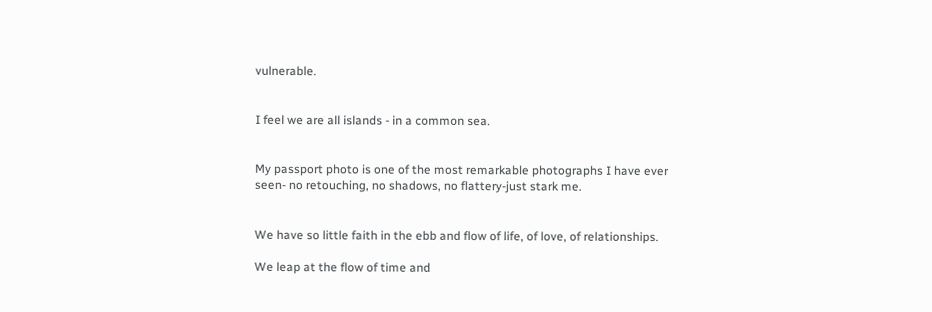vulnerable.


I feel we are all islands - in a common sea.


My passport photo is one of the most remarkable photographs I have ever seen- no retouching, no shadows, no flattery-just stark me.


We have so little faith in the ebb and flow of life, of love, of relationships.

We leap at the flow of time and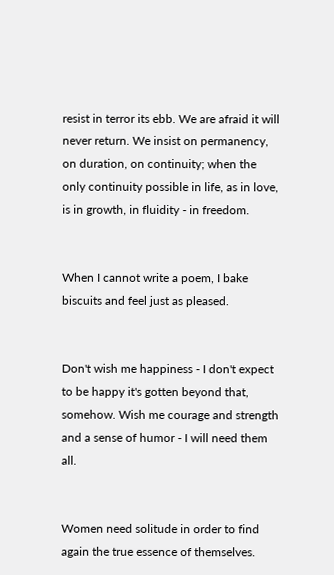resist in terror its ebb. We are afraid it will never return. We insist on permanency, on duration, on continuity; when the only continuity possible in life, as in love, is in growth, in fluidity - in freedom.


When I cannot write a poem, I bake biscuits and feel just as pleased.


Don't wish me happiness - I don't expect to be happy it's gotten beyond that, somehow. Wish me courage and strength and a sense of humor - I will need them all.


Women need solitude in order to find again the true essence of themselves.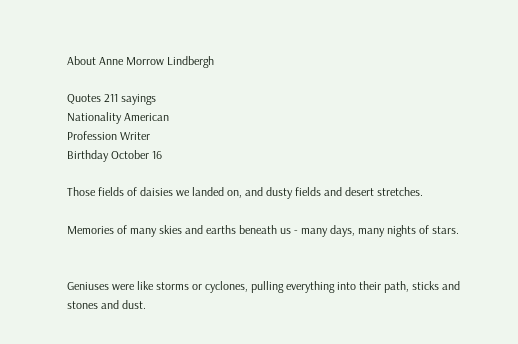About Anne Morrow Lindbergh

Quotes 211 sayings
Nationality American
Profession Writer
Birthday October 16

Those fields of daisies we landed on, and dusty fields and desert stretches.

Memories of many skies and earths beneath us - many days, many nights of stars.


Geniuses were like storms or cyclones, pulling everything into their path, sticks and stones and dust.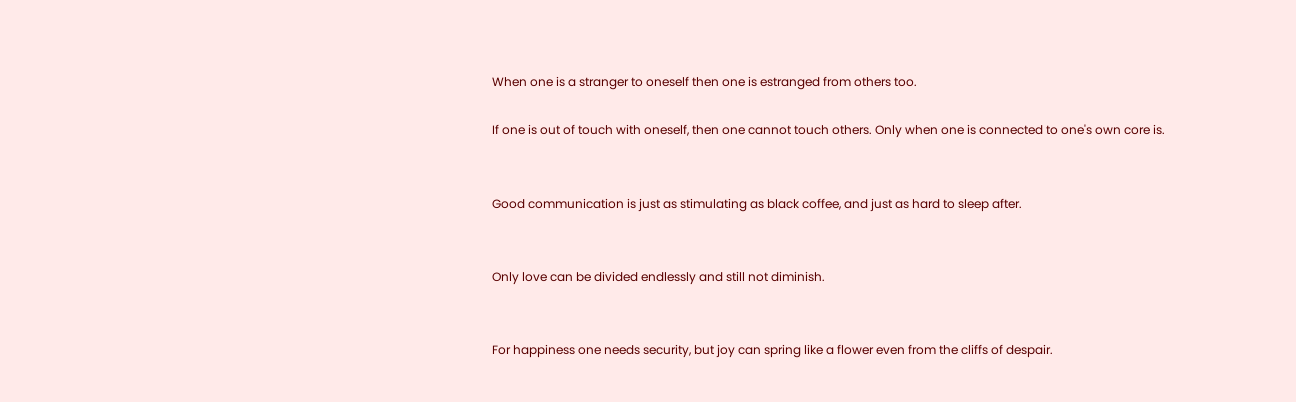When one is a stranger to oneself then one is estranged from others too.

If one is out of touch with oneself, then one cannot touch others. Only when one is connected to one's own core is.


Good communication is just as stimulating as black coffee, and just as hard to sleep after.


Only love can be divided endlessly and still not diminish.


For happiness one needs security, but joy can spring like a flower even from the cliffs of despair.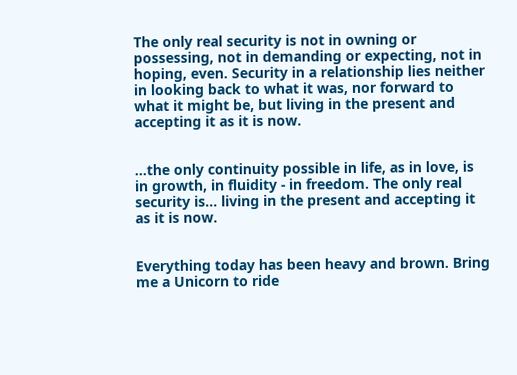The only real security is not in owning or possessing, not in demanding or expecting, not in hoping, even. Security in a relationship lies neither in looking back to what it was, nor forward to what it might be, but living in the present and accepting it as it is now.


...the only continuity possible in life, as in love, is in growth, in fluidity - in freedom. The only real security is... living in the present and accepting it as it is now.


Everything today has been heavy and brown. Bring me a Unicorn to ride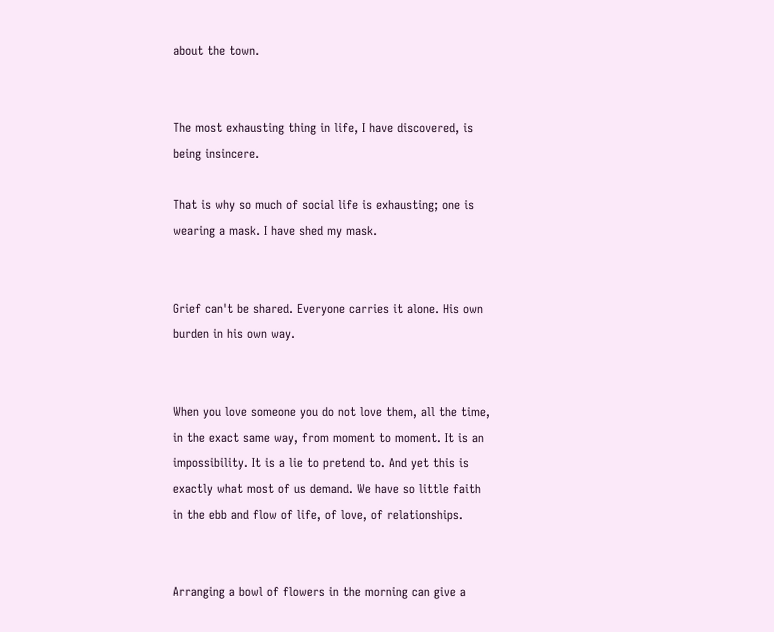about the town.


The most exhausting thing in life, I have discovered, is being insincere.

That is why so much of social life is exhausting; one is wearing a mask. I have shed my mask.


Grief can't be shared. Everyone carries it alone. His own burden in his own way.


When you love someone you do not love them, all the time, in the exact same way, from moment to moment. It is an impossibility. It is a lie to pretend to. And yet this is exactly what most of us demand. We have so little faith in the ebb and flow of life, of love, of relationships.


Arranging a bowl of flowers in the morning can give a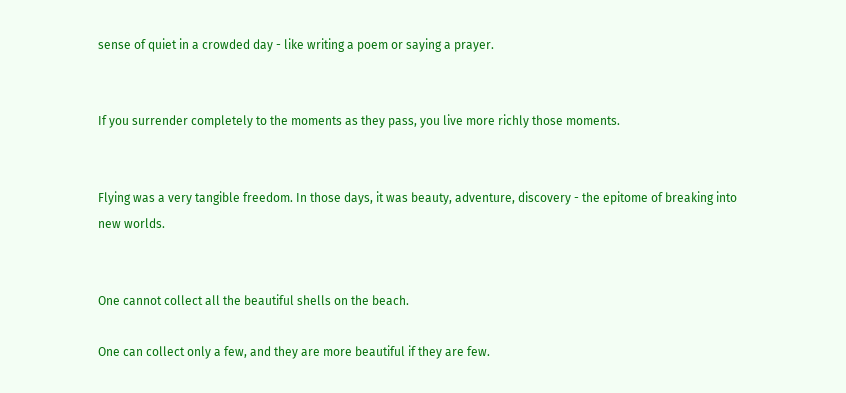sense of quiet in a crowded day - like writing a poem or saying a prayer.


If you surrender completely to the moments as they pass, you live more richly those moments.


Flying was a very tangible freedom. In those days, it was beauty, adventure, discovery - the epitome of breaking into new worlds.


One cannot collect all the beautiful shells on the beach.

One can collect only a few, and they are more beautiful if they are few.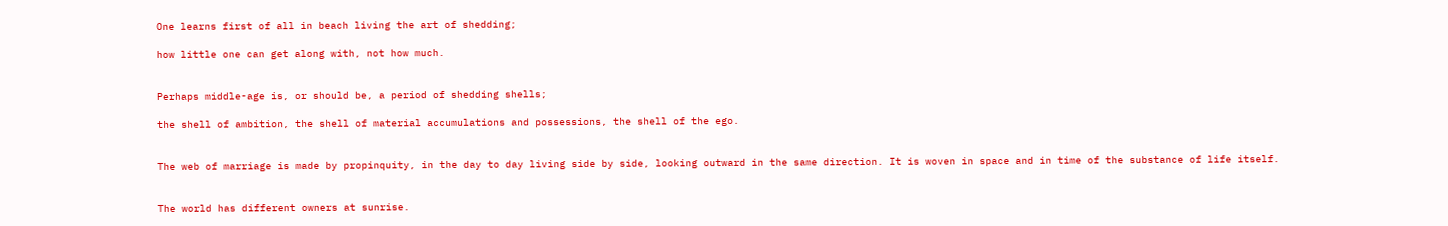One learns first of all in beach living the art of shedding;

how little one can get along with, not how much.


Perhaps middle-age is, or should be, a period of shedding shells;

the shell of ambition, the shell of material accumulations and possessions, the shell of the ego.


The web of marriage is made by propinquity, in the day to day living side by side, looking outward in the same direction. It is woven in space and in time of the substance of life itself.


The world has different owners at sunrise.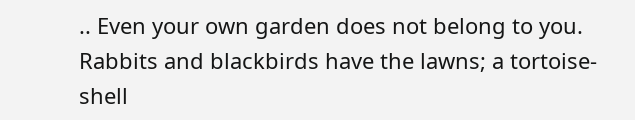.. Even your own garden does not belong to you. Rabbits and blackbirds have the lawns; a tortoise-shell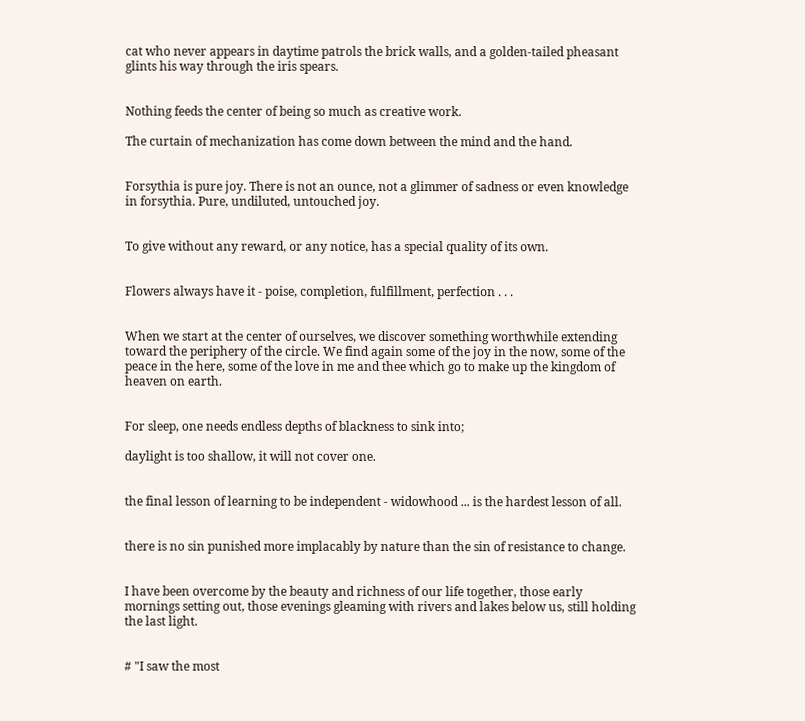cat who never appears in daytime patrols the brick walls, and a golden-tailed pheasant glints his way through the iris spears.


Nothing feeds the center of being so much as creative work.

The curtain of mechanization has come down between the mind and the hand.


Forsythia is pure joy. There is not an ounce, not a glimmer of sadness or even knowledge in forsythia. Pure, undiluted, untouched joy.


To give without any reward, or any notice, has a special quality of its own.


Flowers always have it - poise, completion, fulfillment, perfection . . .


When we start at the center of ourselves, we discover something worthwhile extending toward the periphery of the circle. We find again some of the joy in the now, some of the peace in the here, some of the love in me and thee which go to make up the kingdom of heaven on earth.


For sleep, one needs endless depths of blackness to sink into;

daylight is too shallow, it will not cover one.


the final lesson of learning to be independent - widowhood ... is the hardest lesson of all.


there is no sin punished more implacably by nature than the sin of resistance to change.


I have been overcome by the beauty and richness of our life together, those early mornings setting out, those evenings gleaming with rivers and lakes below us, still holding the last light.


# "I saw the most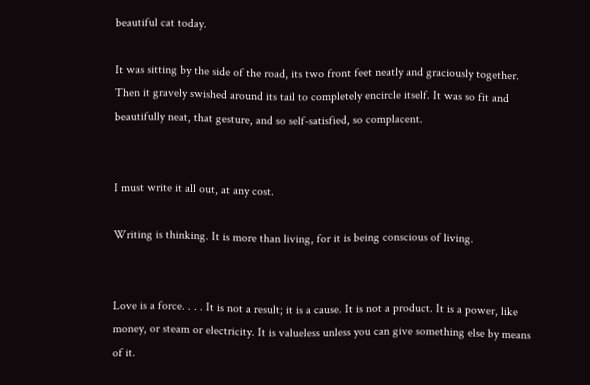beautiful cat today.

It was sitting by the side of the road, its two front feet neatly and graciously together. Then it gravely swished around its tail to completely encircle itself. It was so fit and beautifully neat, that gesture, and so self-satisfied, so complacent.


I must write it all out, at any cost.

Writing is thinking. It is more than living, for it is being conscious of living.


Love is a force. . . . It is not a result; it is a cause. It is not a product. It is a power, like money, or steam or electricity. It is valueless unless you can give something else by means of it.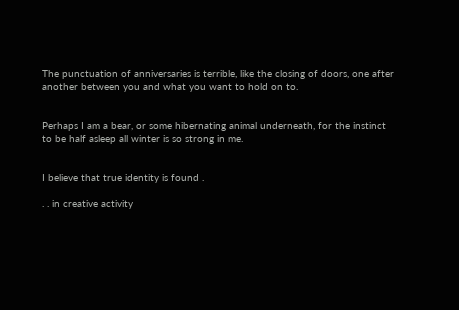The punctuation of anniversaries is terrible, like the closing of doors, one after another between you and what you want to hold on to.


Perhaps I am a bear, or some hibernating animal underneath, for the instinct to be half asleep all winter is so strong in me.


I believe that true identity is found .

. . in creative activity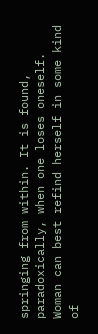springing from within. It is found, paradoxically, when one loses oneself. Woman can best refind herself in some kind of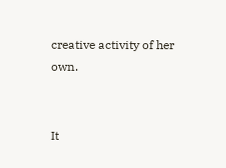creative activity of her own.


It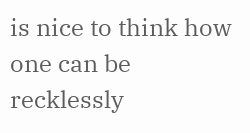is nice to think how one can be recklessly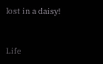lost in a daisy!


Life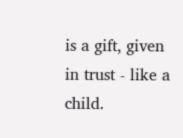is a gift, given in trust - like a child.